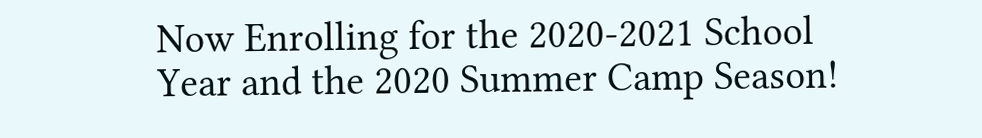Now Enrolling for the 2020-2021 School Year and the 2020 Summer Camp Season!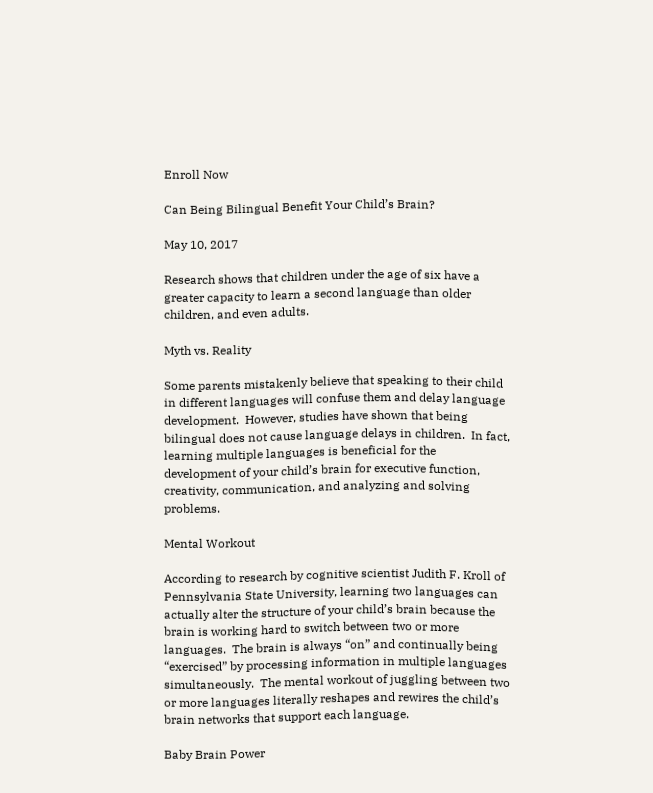Enroll Now

Can Being Bilingual Benefit Your Child’s Brain?

May 10, 2017

Research shows that children under the age of six have a greater capacity to learn a second language than older children, and even adults.

Myth vs. Reality

Some parents mistakenly believe that speaking to their child in different languages will confuse them and delay language development.  However, studies have shown that being bilingual does not cause language delays in children.  In fact, learning multiple languages is beneficial for the development of your child’s brain for executive function, creativity, communication, and analyzing and solving problems.

Mental Workout

According to research by cognitive scientist Judith F. Kroll of Pennsylvania State University, learning two languages can actually alter the structure of your child’s brain because the brain is working hard to switch between two or more languages.  The brain is always “on” and continually being “exercised” by processing information in multiple languages simultaneously.  The mental workout of juggling between two or more languages literally reshapes and rewires the child’s brain networks that support each language.

Baby Brain Power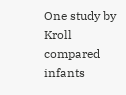One study by Kroll compared infants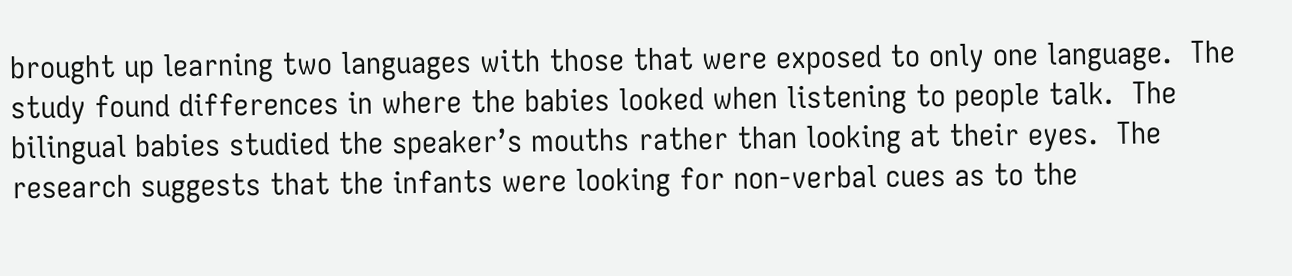brought up learning two languages with those that were exposed to only one language.  The study found differences in where the babies looked when listening to people talk.  The bilingual babies studied the speaker’s mouths rather than looking at their eyes.  The research suggests that the infants were looking for non-verbal cues as to the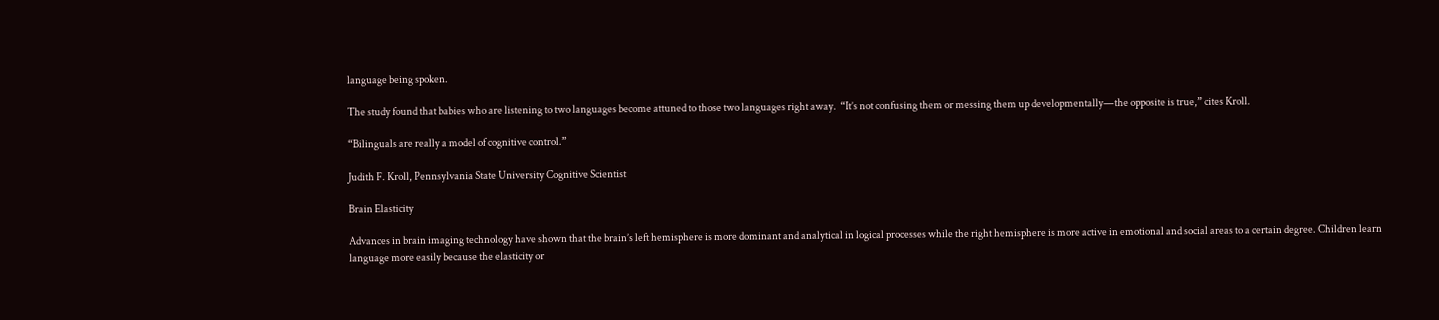language being spoken.

The study found that babies who are listening to two languages become attuned to those two languages right away.  “It’s not confusing them or messing them up developmentally—the opposite is true,” cites Kroll.

“Bilinguals are really a model of cognitive control.”

Judith F. Kroll, Pennsylvania State University Cognitive Scientist

Brain Elasticity

Advances in brain imaging technology have shown that the brain’s left hemisphere is more dominant and analytical in logical processes while the right hemisphere is more active in emotional and social areas to a certain degree. Children learn language more easily because the elasticity or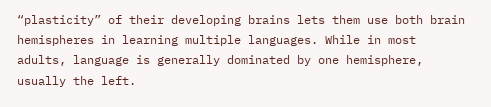“plasticity” of their developing brains lets them use both brain hemispheres in learning multiple languages. While in most adults, language is generally dominated by one hemisphere, usually the left.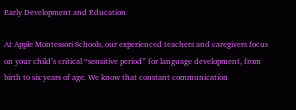Early Development and Education

At Apple Montessori Schools, our experienced teachers and caregivers focus on your child’s critical “sensitive period” for language development, from birth to six years of age. We know that constant communication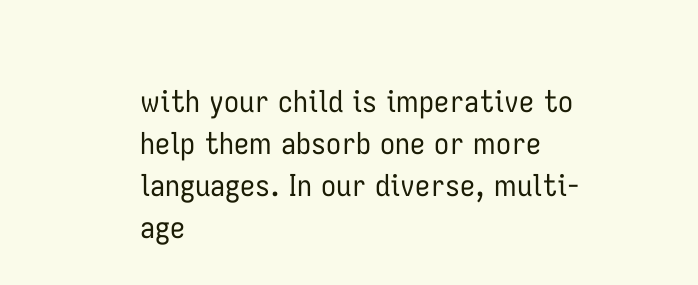with your child is imperative to help them absorb one or more languages. In our diverse, multi-age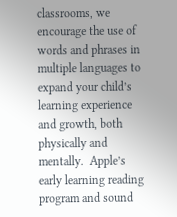classrooms, we encourage the use of words and phrases in multiple languages to expand your child’s learning experience and growth, both physically and mentally.  Apple’s early learning reading program and sound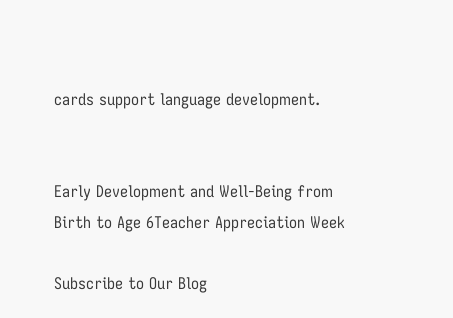cards support language development.


Early Development and Well-Being from Birth to Age 6Teacher Appreciation Week

Subscribe to Our Blog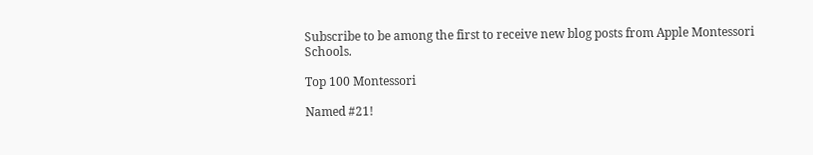Subscribe to be among the first to receive new blog posts from Apple Montessori Schools.

Top 100 Montessori

Named #21!